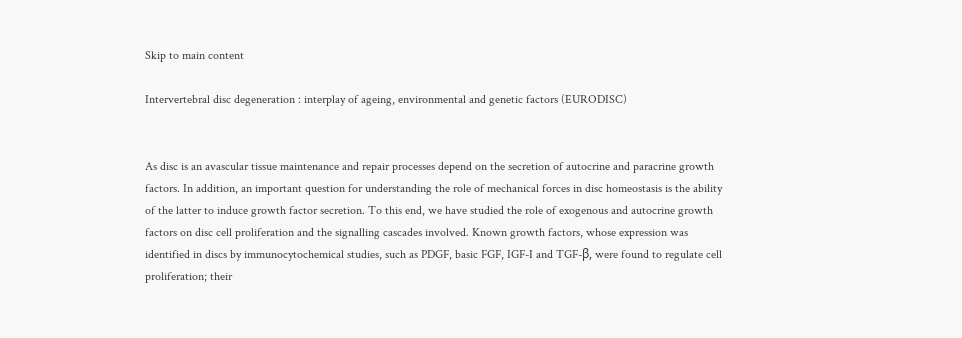Skip to main content

Intervertebral disc degeneration : interplay of ageing, environmental and genetic factors (EURODISC)


As disc is an avascular tissue maintenance and repair processes depend on the secretion of autocrine and paracrine growth factors. In addition, an important question for understanding the role of mechanical forces in disc homeostasis is the ability of the latter to induce growth factor secretion. To this end, we have studied the role of exogenous and autocrine growth factors on disc cell proliferation and the signalling cascades involved. Known growth factors, whose expression was identified in discs by immunocytochemical studies, such as PDGF, basic FGF, IGF-I and TGF-β, were found to regulate cell proliferation; their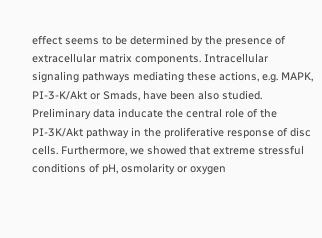effect seems to be determined by the presence of extracellular matrix components. Intracellular signaling pathways mediating these actions, e.g. MAPK, PI-3-K/Akt or Smads, have been also studied. Preliminary data inducate the central role of the PI-3K/Akt pathway in the proliferative response of disc cells. Furthermore, we showed that extreme stressful conditions of pH, osmolarity or oxygen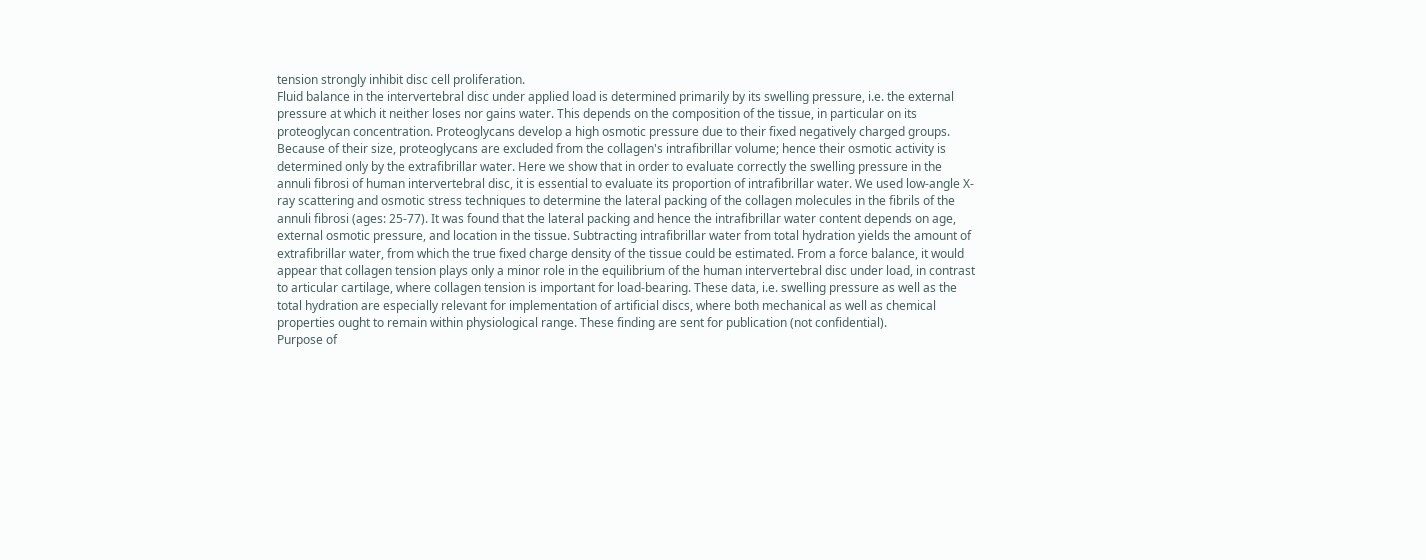tension strongly inhibit disc cell proliferation.
Fluid balance in the intervertebral disc under applied load is determined primarily by its swelling pressure, i.e. the external pressure at which it neither loses nor gains water. This depends on the composition of the tissue, in particular on its proteoglycan concentration. Proteoglycans develop a high osmotic pressure due to their fixed negatively charged groups. Because of their size, proteoglycans are excluded from the collagen's intrafibrillar volume; hence their osmotic activity is determined only by the extrafibrillar water. Here we show that in order to evaluate correctly the swelling pressure in the annuli fibrosi of human intervertebral disc, it is essential to evaluate its proportion of intrafibrillar water. We used low-angle X-ray scattering and osmotic stress techniques to determine the lateral packing of the collagen molecules in the fibrils of the annuli fibrosi (ages: 25-77). It was found that the lateral packing and hence the intrafibrillar water content depends on age, external osmotic pressure, and location in the tissue. Subtracting intrafibrillar water from total hydration yields the amount of extrafibrillar water, from which the true fixed charge density of the tissue could be estimated. From a force balance, it would appear that collagen tension plays only a minor role in the equilibrium of the human intervertebral disc under load, in contrast to articular cartilage, where collagen tension is important for load-bearing. These data, i.e. swelling pressure as well as the total hydration are especially relevant for implementation of artificial discs, where both mechanical as well as chemical properties ought to remain within physiological range. These finding are sent for publication (not confidential).
Purpose of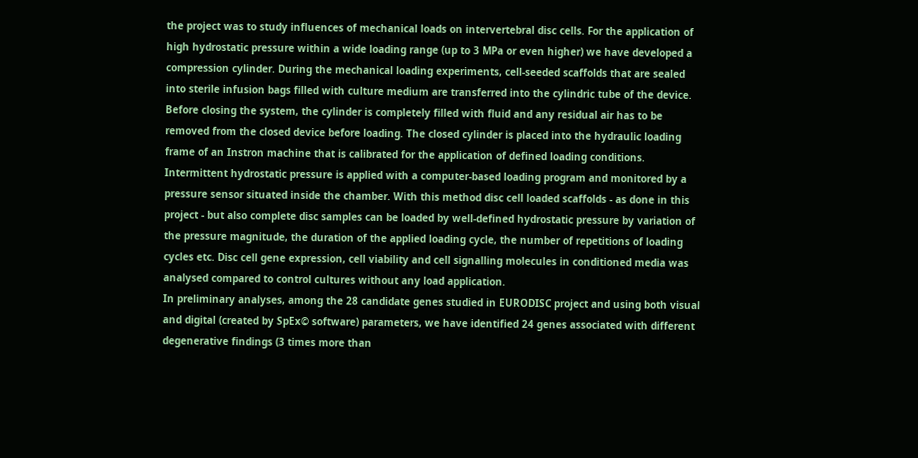the project was to study influences of mechanical loads on intervertebral disc cells. For the application of high hydrostatic pressure within a wide loading range (up to 3 MPa or even higher) we have developed a compression cylinder. During the mechanical loading experiments, cell-seeded scaffolds that are sealed into sterile infusion bags filled with culture medium are transferred into the cylindric tube of the device. Before closing the system, the cylinder is completely filled with fluid and any residual air has to be removed from the closed device before loading. The closed cylinder is placed into the hydraulic loading frame of an Instron machine that is calibrated for the application of defined loading conditions. Intermittent hydrostatic pressure is applied with a computer-based loading program and monitored by a pressure sensor situated inside the chamber. With this method disc cell loaded scaffolds - as done in this project - but also complete disc samples can be loaded by well-defined hydrostatic pressure by variation of the pressure magnitude, the duration of the applied loading cycle, the number of repetitions of loading cycles etc. Disc cell gene expression, cell viability and cell signalling molecules in conditioned media was analysed compared to control cultures without any load application.
In preliminary analyses, among the 28 candidate genes studied in EURODISC project and using both visual and digital (created by SpEx© software) parameters, we have identified 24 genes associated with different degenerative findings (3 times more than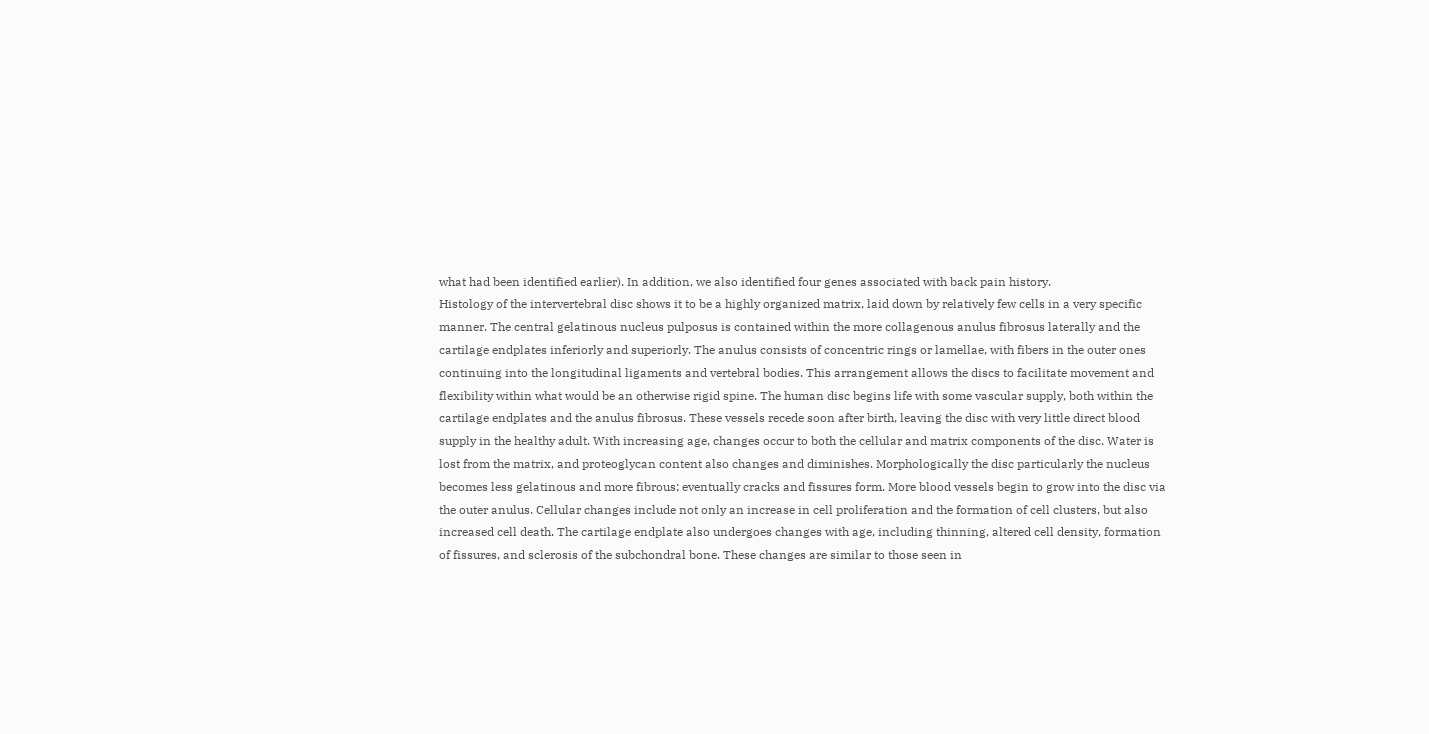what had been identified earlier). In addition, we also identified four genes associated with back pain history.
Histology of the intervertebral disc shows it to be a highly organized matrix, laid down by relatively few cells in a very specific manner. The central gelatinous nucleus pulposus is contained within the more collagenous anulus fibrosus laterally and the cartilage endplates inferiorly and superiorly. The anulus consists of concentric rings or lamellae, with fibers in the outer ones continuing into the longitudinal ligaments and vertebral bodies. This arrangement allows the discs to facilitate movement and flexibility within what would be an otherwise rigid spine. The human disc begins life with some vascular supply, both within the cartilage endplates and the anulus fibrosus. These vessels recede soon after birth, leaving the disc with very little direct blood supply in the healthy adult. With increasing age, changes occur to both the cellular and matrix components of the disc. Water is lost from the matrix, and proteoglycan content also changes and diminishes. Morphologically the disc particularly the nucleus becomes less gelatinous and more fibrous; eventually cracks and fissures form. More blood vessels begin to grow into the disc via the outer anulus. Cellular changes include not only an increase in cell proliferation and the formation of cell clusters, but also increased cell death. The cartilage endplate also undergoes changes with age, including thinning, altered cell density, formation of fissures, and sclerosis of the subchondral bone. These changes are similar to those seen in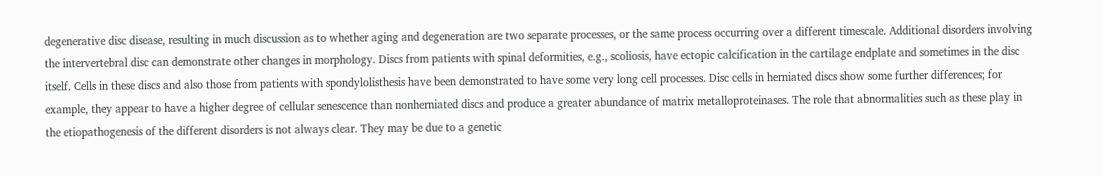degenerative disc disease, resulting in much discussion as to whether aging and degeneration are two separate processes, or the same process occurring over a different timescale. Additional disorders involving the intervertebral disc can demonstrate other changes in morphology. Discs from patients with spinal deformities, e.g., scoliosis, have ectopic calcification in the cartilage endplate and sometimes in the disc itself. Cells in these discs and also those from patients with spondylolisthesis have been demonstrated to have some very long cell processes. Disc cells in herniated discs show some further differences; for example, they appear to have a higher degree of cellular senescence than nonherniated discs and produce a greater abundance of matrix metalloproteinases. The role that abnormalities such as these play in the etiopathogenesis of the different disorders is not always clear. They may be due to a genetic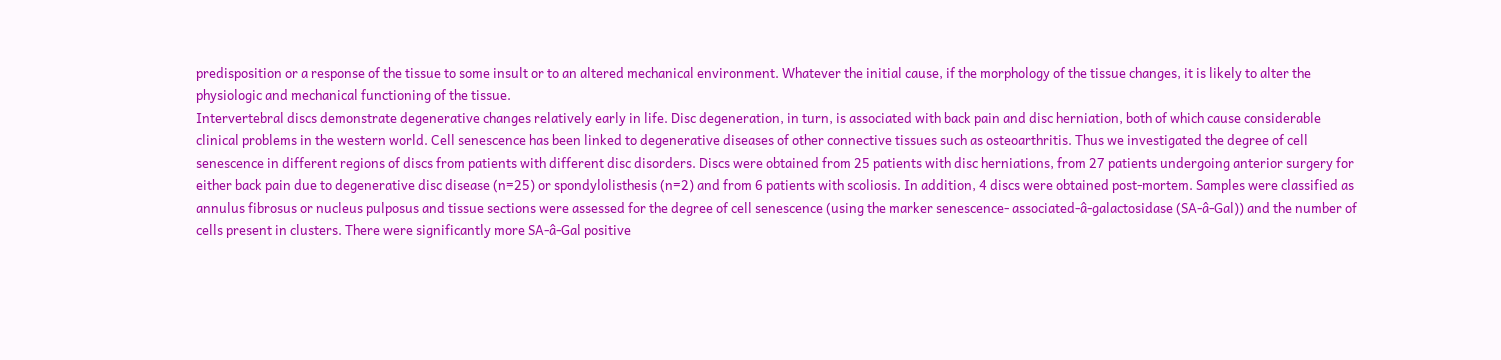predisposition or a response of the tissue to some insult or to an altered mechanical environment. Whatever the initial cause, if the morphology of the tissue changes, it is likely to alter the physiologic and mechanical functioning of the tissue.
Intervertebral discs demonstrate degenerative changes relatively early in life. Disc degeneration, in turn, is associated with back pain and disc herniation, both of which cause considerable clinical problems in the western world. Cell senescence has been linked to degenerative diseases of other connective tissues such as osteoarthritis. Thus we investigated the degree of cell senescence in different regions of discs from patients with different disc disorders. Discs were obtained from 25 patients with disc herniations, from 27 patients undergoing anterior surgery for either back pain due to degenerative disc disease (n=25) or spondylolisthesis (n=2) and from 6 patients with scoliosis. In addition, 4 discs were obtained post-mortem. Samples were classified as annulus fibrosus or nucleus pulposus and tissue sections were assessed for the degree of cell senescence (using the marker senescence- associated-â-galactosidase (SA-â-Gal)) and the number of cells present in clusters. There were significantly more SA-â-Gal positive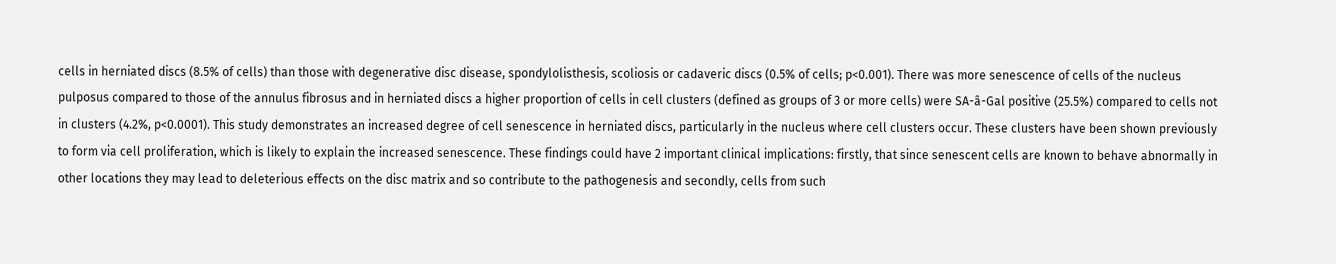cells in herniated discs (8.5% of cells) than those with degenerative disc disease, spondylolisthesis, scoliosis or cadaveric discs (0.5% of cells; p<0.001). There was more senescence of cells of the nucleus pulposus compared to those of the annulus fibrosus and in herniated discs a higher proportion of cells in cell clusters (defined as groups of 3 or more cells) were SA-â-Gal positive (25.5%) compared to cells not in clusters (4.2%, p<0.0001). This study demonstrates an increased degree of cell senescence in herniated discs, particularly in the nucleus where cell clusters occur. These clusters have been shown previously to form via cell proliferation, which is likely to explain the increased senescence. These findings could have 2 important clinical implications: firstly, that since senescent cells are known to behave abnormally in other locations they may lead to deleterious effects on the disc matrix and so contribute to the pathogenesis and secondly, cells from such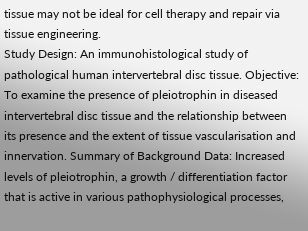tissue may not be ideal for cell therapy and repair via tissue engineering.
Study Design: An immunohistological study of pathological human intervertebral disc tissue. Objective: To examine the presence of pleiotrophin in diseased intervertebral disc tissue and the relationship between its presence and the extent of tissue vascularisation and innervation. Summary of Background Data: Increased levels of pleiotrophin, a growth / differentiation factor that is active in various pathophysiological processes,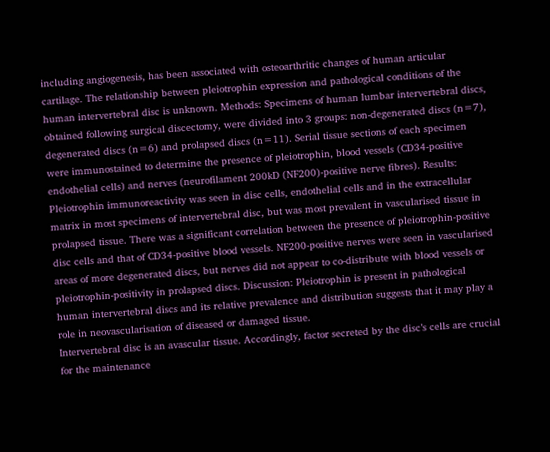including angiogenesis, has been associated with osteoarthritic changes of human articular cartilage. The relationship between pleiotrophin expression and pathological conditions of the human intervertebral disc is unknown. Methods: Specimens of human lumbar intervertebral discs, obtained following surgical discectomy, were divided into 3 groups: non-degenerated discs (n=7), degenerated discs (n=6) and prolapsed discs (n=11). Serial tissue sections of each specimen were immunostained to determine the presence of pleiotrophin, blood vessels (CD34-positive endothelial cells) and nerves (neurofilament 200kD (NF200)-positive nerve fibres). Results: Pleiotrophin immunoreactivity was seen in disc cells, endothelial cells and in the extracellular matrix in most specimens of intervertebral disc, but was most prevalent in vascularised tissue in prolapsed tissue. There was a significant correlation between the presence of pleiotrophin-positive disc cells and that of CD34-positive blood vessels. NF200-positive nerves were seen in vascularised areas of more degenerated discs, but nerves did not appear to co-distribute with blood vessels or pleiotrophin-positivity in prolapsed discs. Discussion: Pleiotrophin is present in pathological human intervertebral discs and its relative prevalence and distribution suggests that it may play a role in neovascularisation of diseased or damaged tissue.
Intervertebral disc is an avascular tissue. Accordingly, factor secreted by the disc’s cells are crucial for the maintenance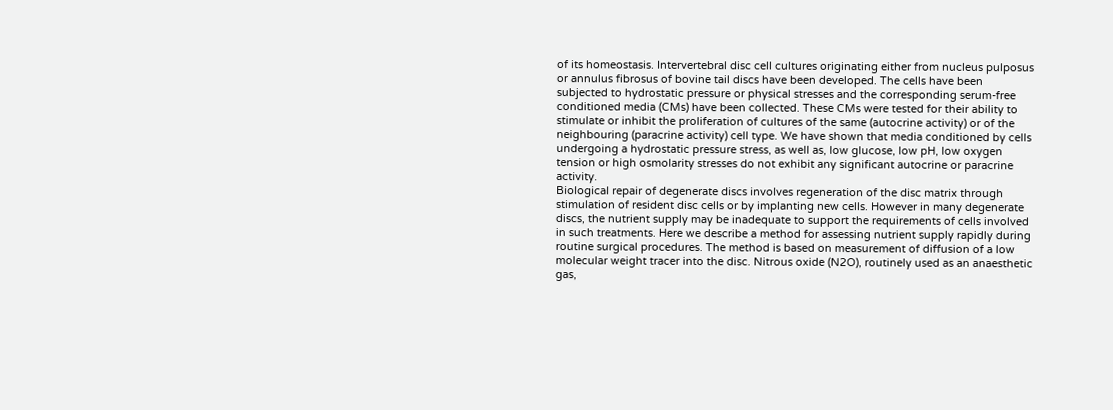of its homeostasis. Intervertebral disc cell cultures originating either from nucleus pulposus or annulus fibrosus of bovine tail discs have been developed. The cells have been subjected to hydrostatic pressure or physical stresses and the corresponding serum-free conditioned media (CMs) have been collected. These CMs were tested for their ability to stimulate or inhibit the proliferation of cultures of the same (autocrine activity) or of the neighbouring (paracrine activity) cell type. We have shown that media conditioned by cells undergoing a hydrostatic pressure stress, as well as, low glucose, low pH, low oxygen tension or high osmolarity stresses do not exhibit any significant autocrine or paracrine activity.
Biological repair of degenerate discs involves regeneration of the disc matrix through stimulation of resident disc cells or by implanting new cells. However in many degenerate discs, the nutrient supply may be inadequate to support the requirements of cells involved in such treatments. Here we describe a method for assessing nutrient supply rapidly during routine surgical procedures. The method is based on measurement of diffusion of a low molecular weight tracer into the disc. Nitrous oxide (N2O), routinely used as an anaesthetic gas,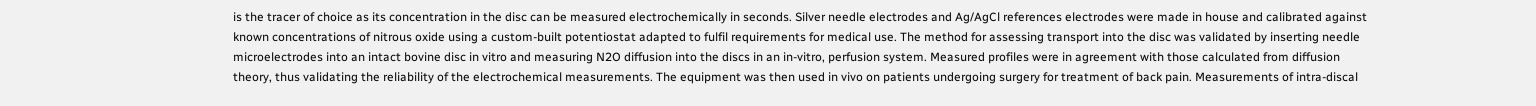is the tracer of choice as its concentration in the disc can be measured electrochemically in seconds. Silver needle electrodes and Ag/AgCl references electrodes were made in house and calibrated against known concentrations of nitrous oxide using a custom-built potentiostat adapted to fulfil requirements for medical use. The method for assessing transport into the disc was validated by inserting needle microelectrodes into an intact bovine disc in vitro and measuring N2O diffusion into the discs in an in-vitro, perfusion system. Measured profiles were in agreement with those calculated from diffusion theory, thus validating the reliability of the electrochemical measurements. The equipment was then used in vivo on patients undergoing surgery for treatment of back pain. Measurements of intra-discal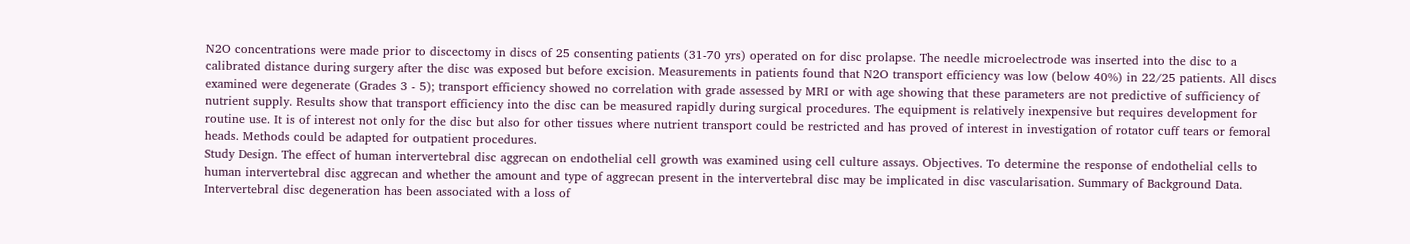N2O concentrations were made prior to discectomy in discs of 25 consenting patients (31-70 yrs) operated on for disc prolapse. The needle microelectrode was inserted into the disc to a calibrated distance during surgery after the disc was exposed but before excision. Measurements in patients found that N2O transport efficiency was low (below 40%) in 22/25 patients. All discs examined were degenerate (Grades 3 - 5); transport efficiency showed no correlation with grade assessed by MRI or with age showing that these parameters are not predictive of sufficiency of nutrient supply. Results show that transport efficiency into the disc can be measured rapidly during surgical procedures. The equipment is relatively inexpensive but requires development for routine use. It is of interest not only for the disc but also for other tissues where nutrient transport could be restricted and has proved of interest in investigation of rotator cuff tears or femoral heads. Methods could be adapted for outpatient procedures.
Study Design. The effect of human intervertebral disc aggrecan on endothelial cell growth was examined using cell culture assays. Objectives. To determine the response of endothelial cells to human intervertebral disc aggrecan and whether the amount and type of aggrecan present in the intervertebral disc may be implicated in disc vascularisation. Summary of Background Data. Intervertebral disc degeneration has been associated with a loss of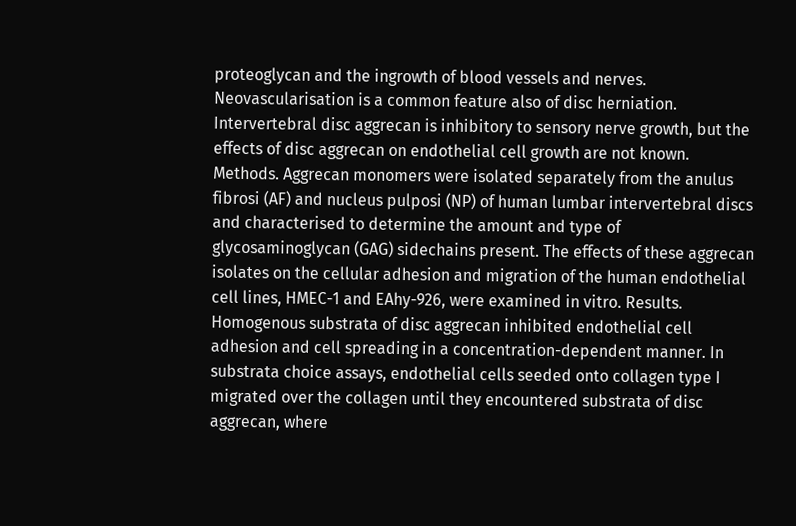proteoglycan and the ingrowth of blood vessels and nerves. Neovascularisation is a common feature also of disc herniation. Intervertebral disc aggrecan is inhibitory to sensory nerve growth, but the effects of disc aggrecan on endothelial cell growth are not known. Methods. Aggrecan monomers were isolated separately from the anulus fibrosi (AF) and nucleus pulposi (NP) of human lumbar intervertebral discs and characterised to determine the amount and type of glycosaminoglycan (GAG) sidechains present. The effects of these aggrecan isolates on the cellular adhesion and migration of the human endothelial cell lines, HMEC-1 and EAhy-926, were examined in vitro. Results. Homogenous substrata of disc aggrecan inhibited endothelial cell adhesion and cell spreading in a concentration-dependent manner. In substrata choice assays, endothelial cells seeded onto collagen type I migrated over the collagen until they encountered substrata of disc aggrecan, where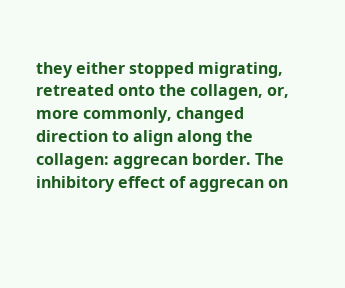they either stopped migrating, retreated onto the collagen, or, more commonly, changed direction to align along the collagen: aggrecan border. The inhibitory effect of aggrecan on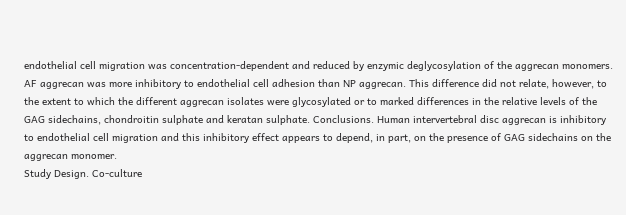endothelial cell migration was concentration-dependent and reduced by enzymic deglycosylation of the aggrecan monomers. AF aggrecan was more inhibitory to endothelial cell adhesion than NP aggrecan. This difference did not relate, however, to the extent to which the different aggrecan isolates were glycosylated or to marked differences in the relative levels of the GAG sidechains, chondroitin sulphate and keratan sulphate. Conclusions. Human intervertebral disc aggrecan is inhibitory to endothelial cell migration and this inhibitory effect appears to depend, in part, on the presence of GAG sidechains on the aggrecan monomer.
Study Design. Co-culture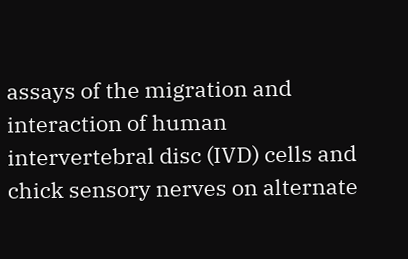assays of the migration and interaction of human intervertebral disc (IVD) cells and chick sensory nerves on alternate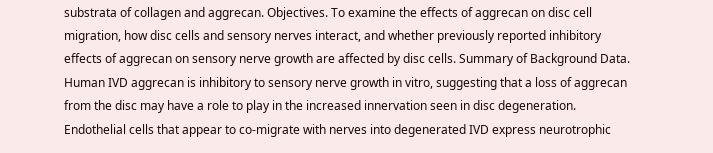substrata of collagen and aggrecan. Objectives. To examine the effects of aggrecan on disc cell migration, how disc cells and sensory nerves interact, and whether previously reported inhibitory effects of aggrecan on sensory nerve growth are affected by disc cells. Summary of Background Data. Human IVD aggrecan is inhibitory to sensory nerve growth in vitro, suggesting that a loss of aggrecan from the disc may have a role to play in the increased innervation seen in disc degeneration. Endothelial cells that appear to co-migrate with nerves into degenerated IVD express neurotrophic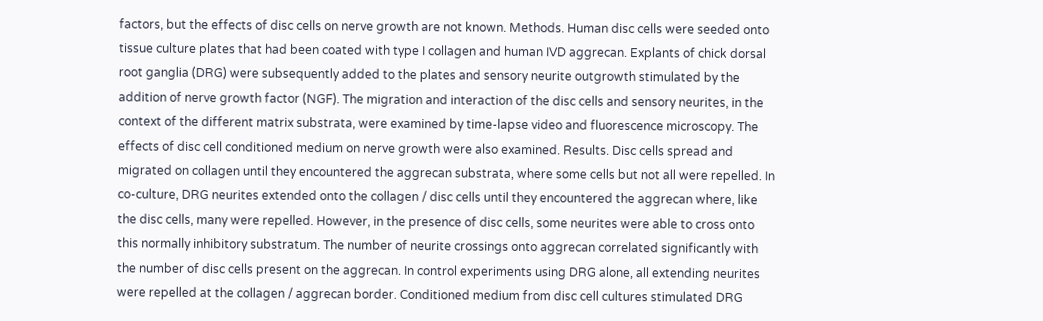factors, but the effects of disc cells on nerve growth are not known. Methods. Human disc cells were seeded onto tissue culture plates that had been coated with type I collagen and human IVD aggrecan. Explants of chick dorsal root ganglia (DRG) were subsequently added to the plates and sensory neurite outgrowth stimulated by the addition of nerve growth factor (NGF). The migration and interaction of the disc cells and sensory neurites, in the context of the different matrix substrata, were examined by time-lapse video and fluorescence microscopy. The effects of disc cell conditioned medium on nerve growth were also examined. Results. Disc cells spread and migrated on collagen until they encountered the aggrecan substrata, where some cells but not all were repelled. In co-culture, DRG neurites extended onto the collagen / disc cells until they encountered the aggrecan where, like the disc cells, many were repelled. However, in the presence of disc cells, some neurites were able to cross onto this normally inhibitory substratum. The number of neurite crossings onto aggrecan correlated significantly with the number of disc cells present on the aggrecan. In control experiments using DRG alone, all extending neurites were repelled at the collagen / aggrecan border. Conditioned medium from disc cell cultures stimulated DRG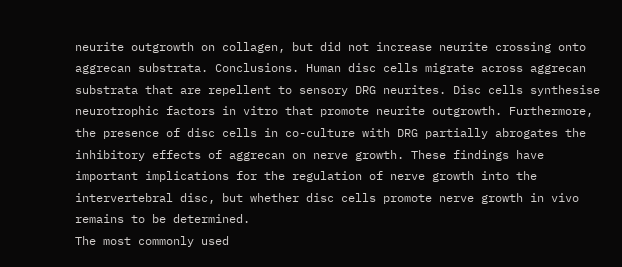neurite outgrowth on collagen, but did not increase neurite crossing onto aggrecan substrata. Conclusions. Human disc cells migrate across aggrecan substrata that are repellent to sensory DRG neurites. Disc cells synthesise neurotrophic factors in vitro that promote neurite outgrowth. Furthermore, the presence of disc cells in co-culture with DRG partially abrogates the inhibitory effects of aggrecan on nerve growth. These findings have important implications for the regulation of nerve growth into the intervertebral disc, but whether disc cells promote nerve growth in vivo remains to be determined.
The most commonly used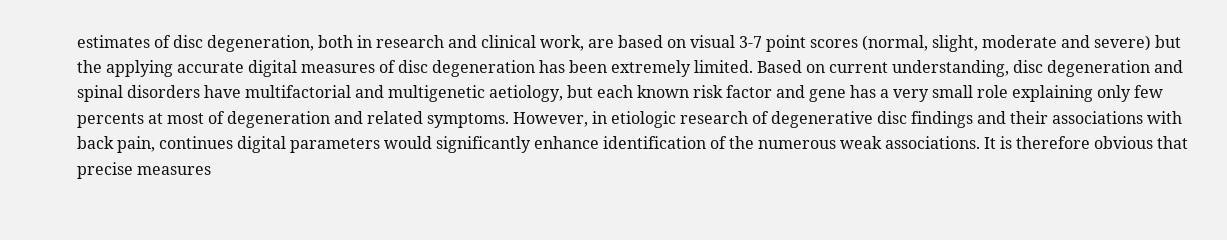estimates of disc degeneration, both in research and clinical work, are based on visual 3-7 point scores (normal, slight, moderate and severe) but the applying accurate digital measures of disc degeneration has been extremely limited. Based on current understanding, disc degeneration and spinal disorders have multifactorial and multigenetic aetiology, but each known risk factor and gene has a very small role explaining only few percents at most of degeneration and related symptoms. However, in etiologic research of degenerative disc findings and their associations with back pain, continues digital parameters would significantly enhance identification of the numerous weak associations. It is therefore obvious that precise measures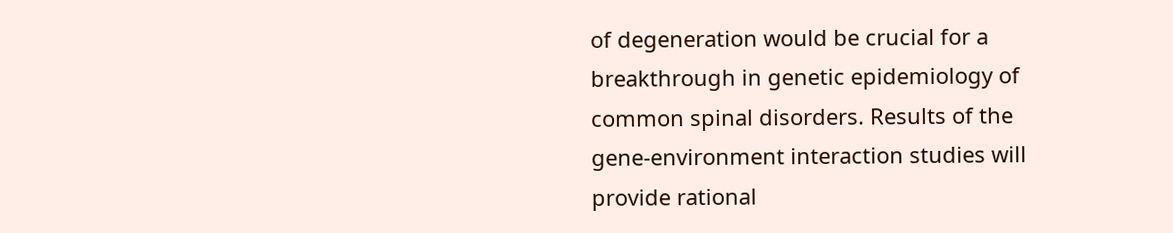of degeneration would be crucial for a breakthrough in genetic epidemiology of common spinal disorders. Results of the gene-environment interaction studies will provide rational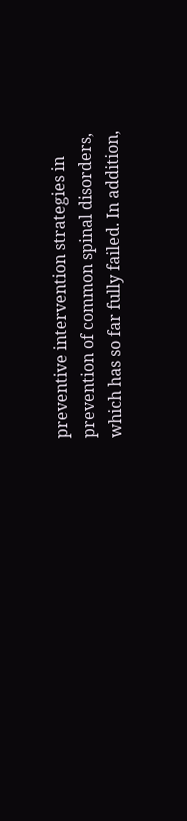preventive intervention strategies in prevention of common spinal disorders, which has so far fully failed. In addition,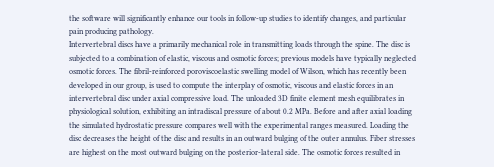the software will significantly enhance our tools in follow-up studies to identify changes, and particular pain producing pathology.
Intervertebral discs have a primarily mechanical role in transmitting loads through the spine. The disc is subjected to a combination of elastic, viscous and osmotic forces; previous models have typically neglected osmotic forces. The fibril-reinforced poroviscoelastic swelling model of Wilson, which has recently been developed in our group, is used to compute the interplay of osmotic, viscous and elastic forces in an intervertebral disc under axial compressive load. The unloaded 3D finite element mesh equilibrates in physiological solution, exhibiting an intradiscal pressure of about 0.2 MPa. Before and after axial loading the simulated hydrostatic pressure compares well with the experimental ranges measured. Loading the disc decreases the height of the disc and results in an outward bulging of the outer annulus. Fiber stresses are highest on the most outward bulging on the posterior-lateral side. The osmotic forces resulted in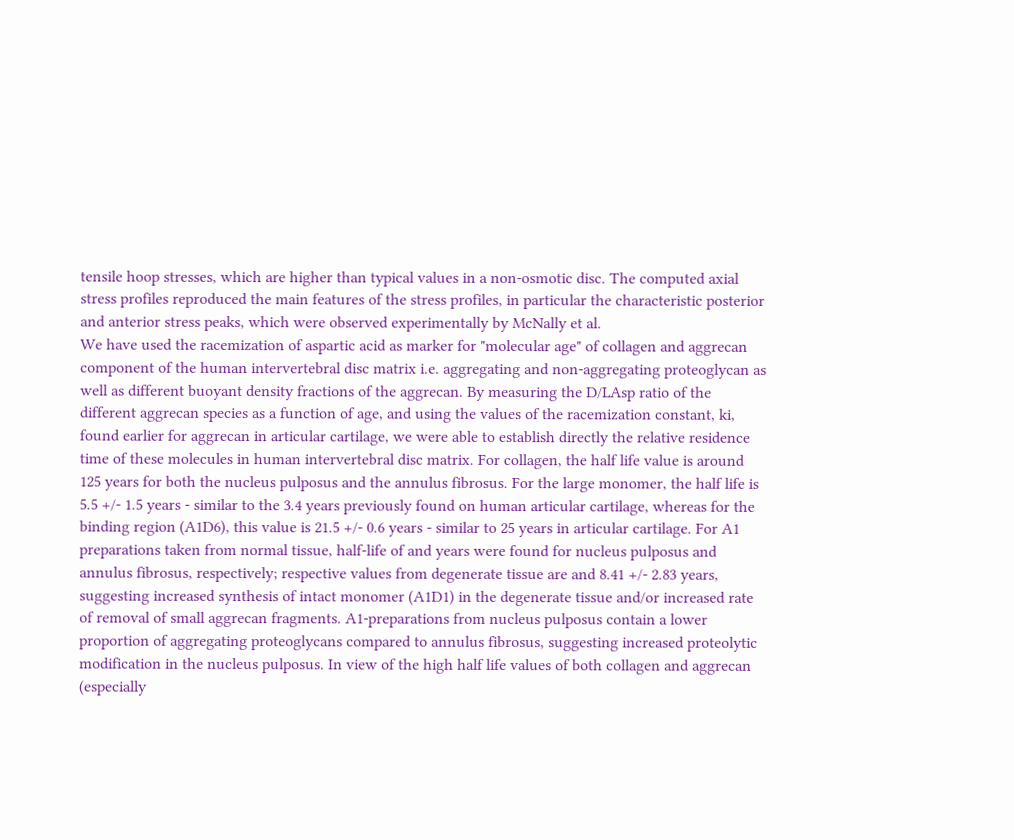tensile hoop stresses, which are higher than typical values in a non-osmotic disc. The computed axial stress profiles reproduced the main features of the stress profiles, in particular the characteristic posterior and anterior stress peaks, which were observed experimentally by McNally et al.
We have used the racemization of aspartic acid as marker for "molecular age" of collagen and aggrecan component of the human intervertebral disc matrix i.e. aggregating and non-aggregating proteoglycan as well as different buoyant density fractions of the aggrecan. By measuring the D/LAsp ratio of the different aggrecan species as a function of age, and using the values of the racemization constant, ki, found earlier for aggrecan in articular cartilage, we were able to establish directly the relative residence time of these molecules in human intervertebral disc matrix. For collagen, the half life value is around 125 years for both the nucleus pulposus and the annulus fibrosus. For the large monomer, the half life is 5.5 +/- 1.5 years - similar to the 3.4 years previously found on human articular cartilage, whereas for the binding region (A1D6), this value is 21.5 +/- 0.6 years - similar to 25 years in articular cartilage. For A1 preparations taken from normal tissue, half-life of and years were found for nucleus pulposus and annulus fibrosus, respectively; respective values from degenerate tissue are and 8.41 +/- 2.83 years, suggesting increased synthesis of intact monomer (A1D1) in the degenerate tissue and/or increased rate of removal of small aggrecan fragments. A1-preparations from nucleus pulposus contain a lower proportion of aggregating proteoglycans compared to annulus fibrosus, suggesting increased proteolytic modification in the nucleus pulposus. In view of the high half life values of both collagen and aggrecan (especially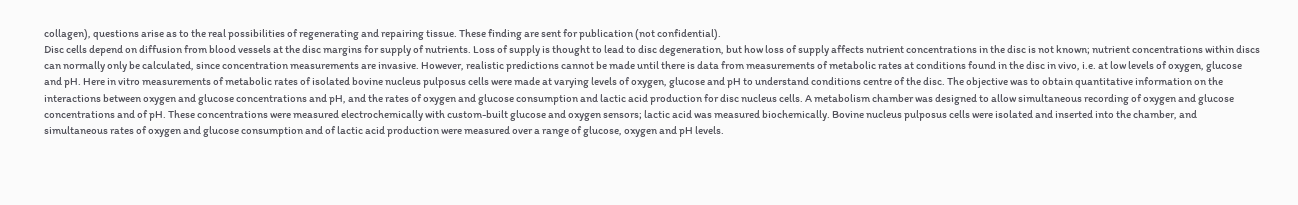collagen), questions arise as to the real possibilities of regenerating and repairing tissue. These finding are sent for publication (not confidential).
Disc cells depend on diffusion from blood vessels at the disc margins for supply of nutrients. Loss of supply is thought to lead to disc degeneration, but how loss of supply affects nutrient concentrations in the disc is not known; nutrient concentrations within discs can normally only be calculated, since concentration measurements are invasive. However, realistic predictions cannot be made until there is data from measurements of metabolic rates at conditions found in the disc in vivo, i.e. at low levels of oxygen, glucose and pH. Here in vitro measurements of metabolic rates of isolated bovine nucleus pulposus cells were made at varying levels of oxygen, glucose and pH to understand conditions centre of the disc. The objective was to obtain quantitative information on the interactions between oxygen and glucose concentrations and pH, and the rates of oxygen and glucose consumption and lactic acid production for disc nucleus cells. A metabolism chamber was designed to allow simultaneous recording of oxygen and glucose concentrations and of pH. These concentrations were measured electrochemically with custom-built glucose and oxygen sensors; lactic acid was measured biochemically. Bovine nucleus pulposus cells were isolated and inserted into the chamber, and simultaneous rates of oxygen and glucose consumption and of lactic acid production were measured over a range of glucose, oxygen and pH levels.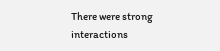There were strong interactions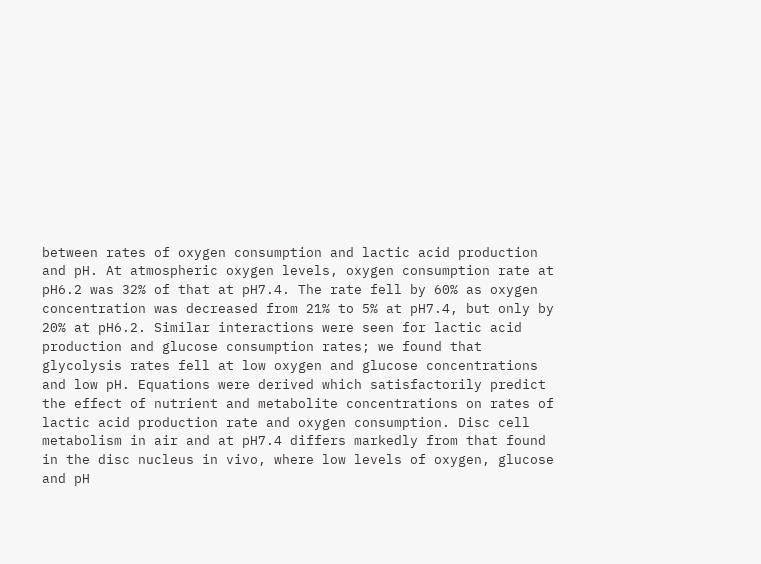between rates of oxygen consumption and lactic acid production and pH. At atmospheric oxygen levels, oxygen consumption rate at pH6.2 was 32% of that at pH7.4. The rate fell by 60% as oxygen concentration was decreased from 21% to 5% at pH7.4, but only by 20% at pH6.2. Similar interactions were seen for lactic acid production and glucose consumption rates; we found that glycolysis rates fell at low oxygen and glucose concentrations and low pH. Equations were derived which satisfactorily predict the effect of nutrient and metabolite concentrations on rates of lactic acid production rate and oxygen consumption. Disc cell metabolism in air and at pH7.4 differs markedly from that found in the disc nucleus in vivo, where low levels of oxygen, glucose and pH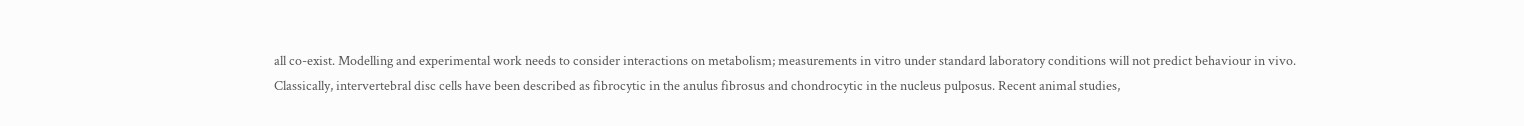all co-exist. Modelling and experimental work needs to consider interactions on metabolism; measurements in vitro under standard laboratory conditions will not predict behaviour in vivo.
Classically, intervertebral disc cells have been described as fibrocytic in the anulus fibrosus and chondrocytic in the nucleus pulposus. Recent animal studies,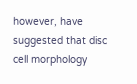however, have suggested that disc cell morphology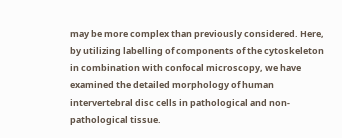may be more complex than previously considered. Here, by utilizing labelling of components of the cytoskeleton in combination with confocal microscopy, we have examined the detailed morphology of human intervertebral disc cells in pathological and non-pathological tissue.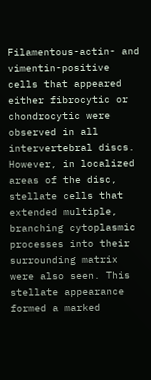Filamentous-actin- and vimentin-positive cells that appeared either fibrocytic or chondrocytic were observed in all intervertebral discs. However, in localized areas of the disc, stellate cells that extended multiple, branching cytoplasmic processes into their surrounding matrix were also seen. This stellate appearance formed a marked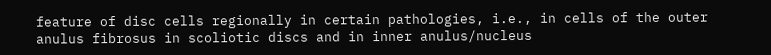feature of disc cells regionally in certain pathologies, i.e., in cells of the outer anulus fibrosus in scoliotic discs and in inner anulus/nucleus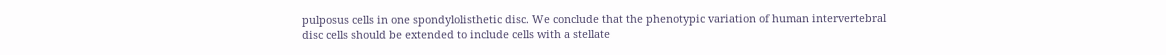pulposus cells in one spondylolisthetic disc. We conclude that the phenotypic variation of human intervertebral disc cells should be extended to include cells with a stellate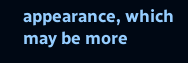appearance, which may be more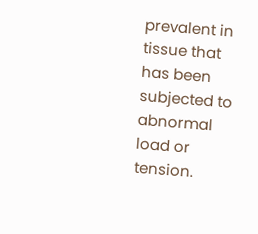prevalent in tissue that has been subjected to abnormal load or tension.